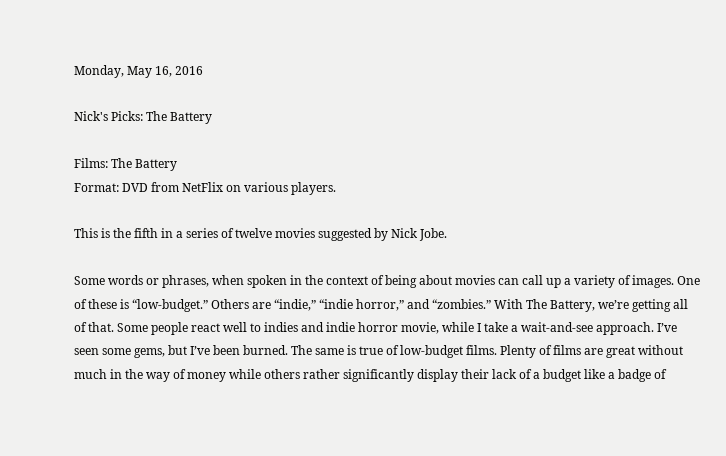Monday, May 16, 2016

Nick's Picks: The Battery

Films: The Battery
Format: DVD from NetFlix on various players.

This is the fifth in a series of twelve movies suggested by Nick Jobe.

Some words or phrases, when spoken in the context of being about movies can call up a variety of images. One of these is “low-budget.” Others are “indie,” “indie horror,” and “zombies.” With The Battery, we’re getting all of that. Some people react well to indies and indie horror movie, while I take a wait-and-see approach. I’ve seen some gems, but I’ve been burned. The same is true of low-budget films. Plenty of films are great without much in the way of money while others rather significantly display their lack of a budget like a badge of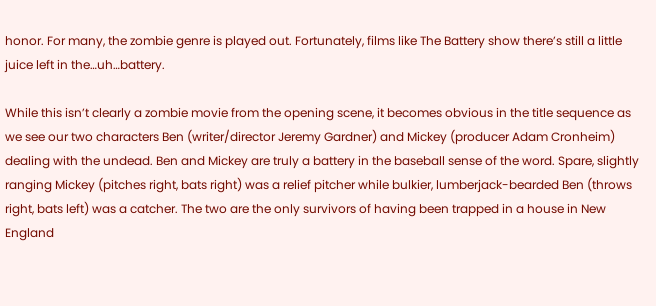honor. For many, the zombie genre is played out. Fortunately, films like The Battery show there’s still a little juice left in the…uh…battery.

While this isn’t clearly a zombie movie from the opening scene, it becomes obvious in the title sequence as we see our two characters Ben (writer/director Jeremy Gardner) and Mickey (producer Adam Cronheim) dealing with the undead. Ben and Mickey are truly a battery in the baseball sense of the word. Spare, slightly ranging Mickey (pitches right, bats right) was a relief pitcher while bulkier, lumberjack-bearded Ben (throws right, bats left) was a catcher. The two are the only survivors of having been trapped in a house in New England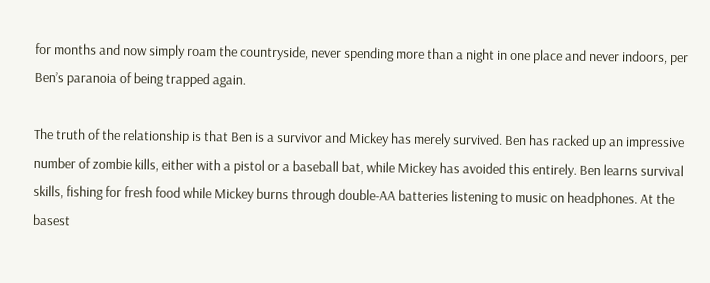for months and now simply roam the countryside, never spending more than a night in one place and never indoors, per Ben’s paranoia of being trapped again.

The truth of the relationship is that Ben is a survivor and Mickey has merely survived. Ben has racked up an impressive number of zombie kills, either with a pistol or a baseball bat, while Mickey has avoided this entirely. Ben learns survival skills, fishing for fresh food while Mickey burns through double-AA batteries listening to music on headphones. At the basest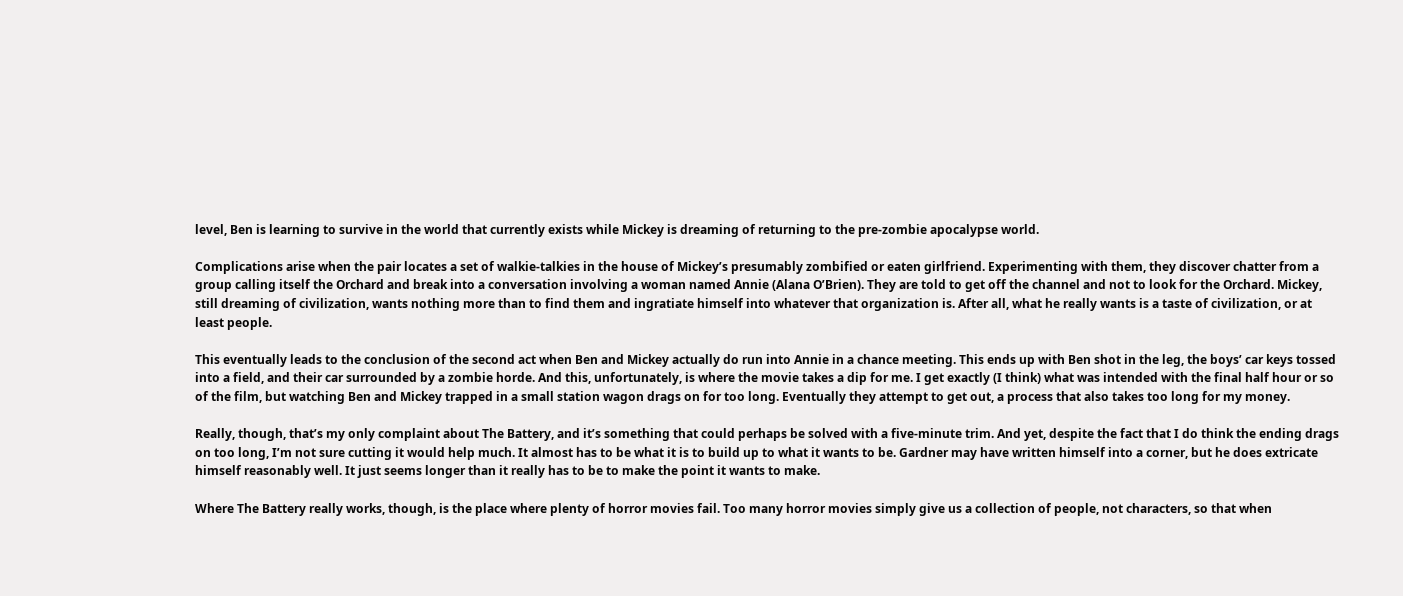level, Ben is learning to survive in the world that currently exists while Mickey is dreaming of returning to the pre-zombie apocalypse world.

Complications arise when the pair locates a set of walkie-talkies in the house of Mickey’s presumably zombified or eaten girlfriend. Experimenting with them, they discover chatter from a group calling itself the Orchard and break into a conversation involving a woman named Annie (Alana O’Brien). They are told to get off the channel and not to look for the Orchard. Mickey, still dreaming of civilization, wants nothing more than to find them and ingratiate himself into whatever that organization is. After all, what he really wants is a taste of civilization, or at least people.

This eventually leads to the conclusion of the second act when Ben and Mickey actually do run into Annie in a chance meeting. This ends up with Ben shot in the leg, the boys’ car keys tossed into a field, and their car surrounded by a zombie horde. And this, unfortunately, is where the movie takes a dip for me. I get exactly (I think) what was intended with the final half hour or so of the film, but watching Ben and Mickey trapped in a small station wagon drags on for too long. Eventually they attempt to get out, a process that also takes too long for my money.

Really, though, that’s my only complaint about The Battery, and it’s something that could perhaps be solved with a five-minute trim. And yet, despite the fact that I do think the ending drags on too long, I’m not sure cutting it would help much. It almost has to be what it is to build up to what it wants to be. Gardner may have written himself into a corner, but he does extricate himself reasonably well. It just seems longer than it really has to be to make the point it wants to make.

Where The Battery really works, though, is the place where plenty of horror movies fail. Too many horror movies simply give us a collection of people, not characters, so that when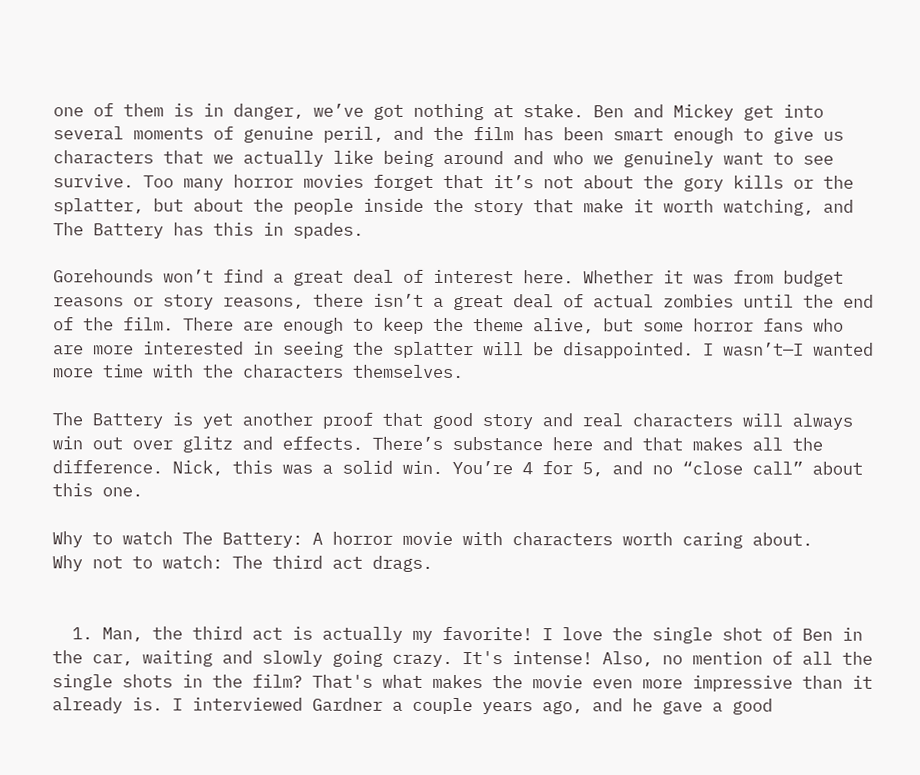one of them is in danger, we’ve got nothing at stake. Ben and Mickey get into several moments of genuine peril, and the film has been smart enough to give us characters that we actually like being around and who we genuinely want to see survive. Too many horror movies forget that it’s not about the gory kills or the splatter, but about the people inside the story that make it worth watching, and The Battery has this in spades.

Gorehounds won’t find a great deal of interest here. Whether it was from budget reasons or story reasons, there isn’t a great deal of actual zombies until the end of the film. There are enough to keep the theme alive, but some horror fans who are more interested in seeing the splatter will be disappointed. I wasn’t—I wanted more time with the characters themselves.

The Battery is yet another proof that good story and real characters will always win out over glitz and effects. There’s substance here and that makes all the difference. Nick, this was a solid win. You’re 4 for 5, and no “close call” about this one.

Why to watch The Battery: A horror movie with characters worth caring about.
Why not to watch: The third act drags.


  1. Man, the third act is actually my favorite! I love the single shot of Ben in the car, waiting and slowly going crazy. It's intense! Also, no mention of all the single shots in the film? That's what makes the movie even more impressive than it already is. I interviewed Gardner a couple years ago, and he gave a good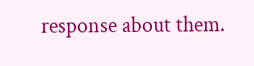response about them.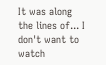It was along the lines of... I don't want to watch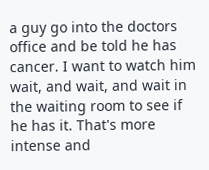a guy go into the doctors office and be told he has cancer. I want to watch him wait, and wait, and wait in the waiting room to see if he has it. That's more intense and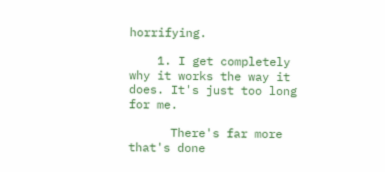horrifying.

    1. I get completely why it works the way it does. It's just too long for me.

      There's far more that's done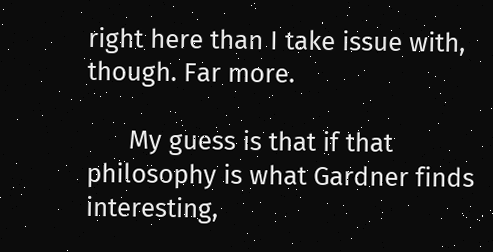right here than I take issue with, though. Far more.

      My guess is that if that philosophy is what Gardner finds interesting,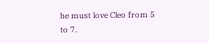he must love Cleo from 5 to 7.